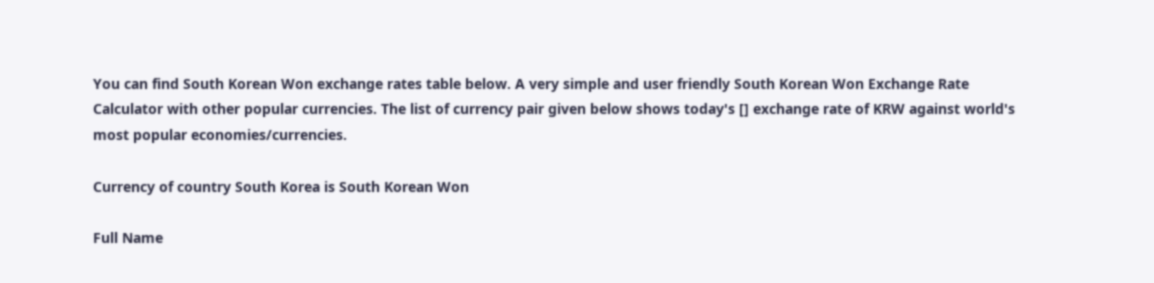You can find South Korean Won exchange rates table below. A very simple and user friendly South Korean Won Exchange Rate Calculator with other popular currencies. The list of currency pair given below shows today's [] exchange rate of KRW against world's most popular economies/currencies.

Currency of country South Korea is South Korean Won

Full Name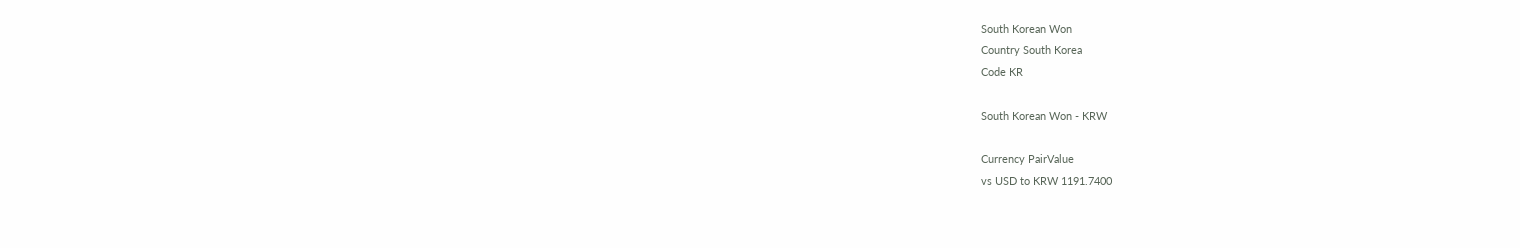South Korean Won
Country South Korea
Code KR

South Korean Won - KRW

Currency PairValue
vs USD to KRW 1191.7400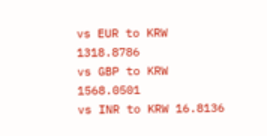vs EUR to KRW 1318.8786
vs GBP to KRW 1568.0501
vs INR to KRW 16.8136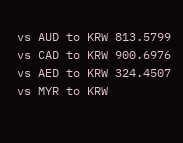vs AUD to KRW 813.5799
vs CAD to KRW 900.6976
vs AED to KRW 324.4507
vs MYR to KRW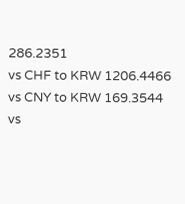286.2351
vs CHF to KRW 1206.4466
vs CNY to KRW 169.3544
vs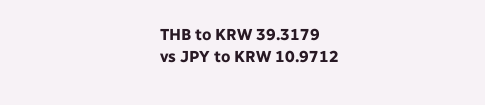THB to KRW 39.3179
vs JPY to KRW 10.9712